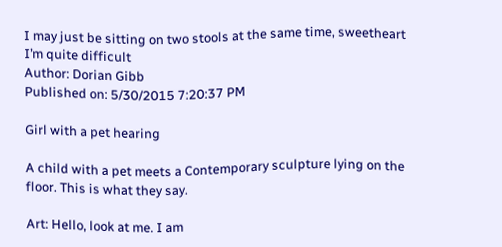I may just be sitting on two stools at the same time, sweetheart
I’m quite difficult
Author: Dorian Gibb
Published on: 5/30/2015 7:20:37 PM

Girl with a pet hearing

A child with a pet meets a Contemporary sculpture lying on the floor. This is what they say.

Art: Hello, look at me. I am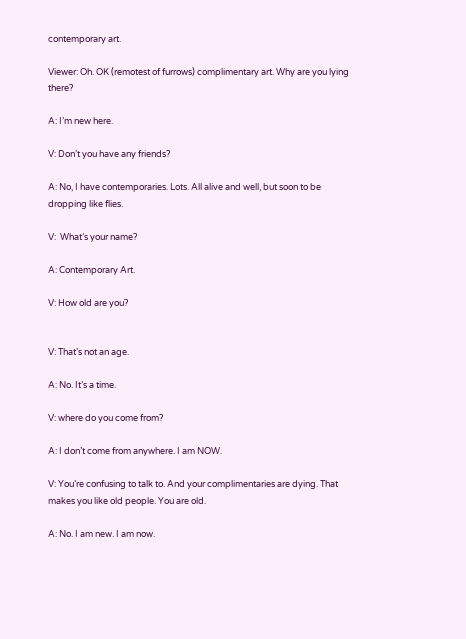contemporary art.

Viewer: Oh. OK (remotest of furrows) complimentary art. Why are you lying there?

A: I’m new here.

V: Don’t you have any friends?

A: No, I have contemporaries. Lots. All alive and well, but soon to be dropping like flies.

V:  What’s your name?

A: Contemporary Art.

V: How old are you?


V: That’s not an age.

A: No. It’s a time.

V: where do you come from?

A: I don’t come from anywhere. I am NOW.

V: You’re confusing to talk to. And your complimentaries are dying. That makes you like old people. You are old.

A: No. I am new. I am now.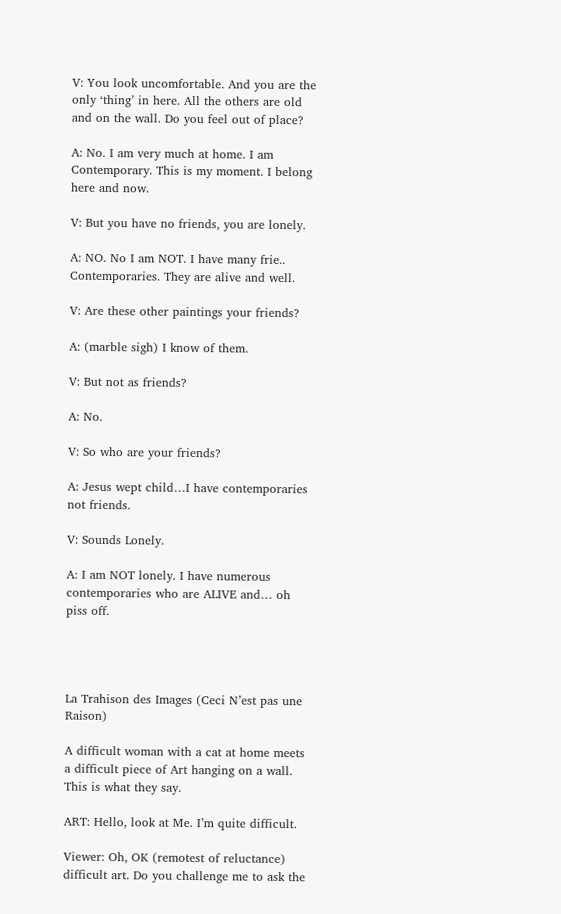V: You look uncomfortable. And you are the only ‘thing’ in here. All the others are old and on the wall. Do you feel out of place?

A: No. I am very much at home. I am Contemporary. This is my moment. I belong here and now.

V: But you have no friends, you are lonely.

A: NO. No I am NOT. I have many frie.. Contemporaries. They are alive and well.

V: Are these other paintings your friends?

A: (marble sigh) I know of them.

V: But not as friends?

A: No.

V: So who are your friends?

A: Jesus wept child…I have contemporaries not friends.

V: Sounds Lonely.

A: I am NOT lonely. I have numerous contemporaries who are ALIVE and… oh piss off.




La Trahison des Images (Ceci N’est pas une Raison)

A difficult woman with a cat at home meets a difficult piece of Art hanging on a wall. This is what they say.

ART: Hello, look at Me. I’m quite difficult.

Viewer: Oh, OK (remotest of reluctance) difficult art. Do you challenge me to ask the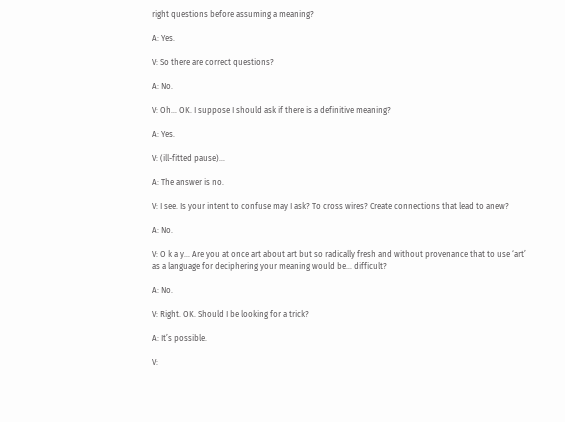right questions before assuming a meaning?

A: Yes.

V: So there are correct questions?

A: No.

V: Oh… OK. I suppose I should ask if there is a definitive meaning?

A: Yes.

V: (ill-fitted pause)…

A: The answer is no.

V: I see. Is your intent to confuse may I ask? To cross wires? Create connections that lead to anew?

A: No.

V: O k a y… Are you at once art about art but so radically fresh and without provenance that to use ‘art’ as a language for deciphering your meaning would be… difficult?

A: No.

V: Right. OK. Should I be looking for a trick?

A: It’s possible.

V: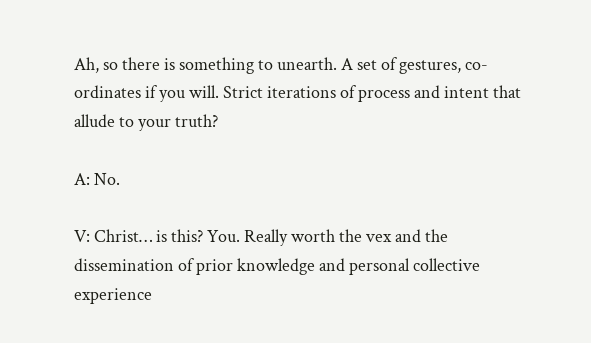Ah, so there is something to unearth. A set of gestures, co-ordinates if you will. Strict iterations of process and intent that allude to your truth?

A: No.

V: Christ… is this? You. Really worth the vex and the dissemination of prior knowledge and personal collective experience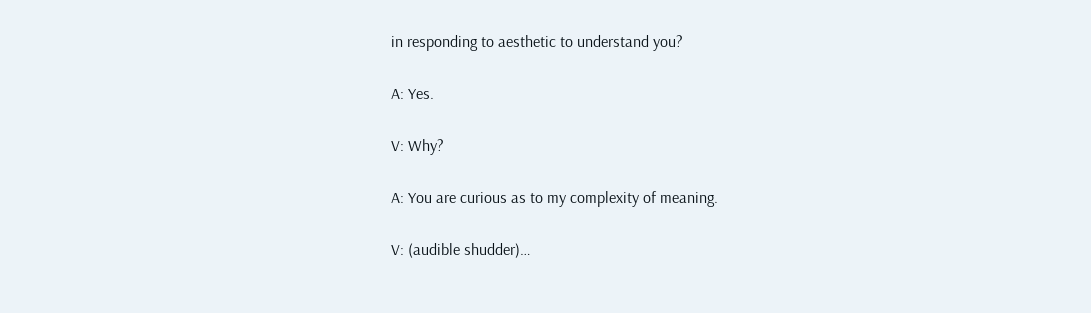in responding to aesthetic to understand you?

A: Yes.

V: Why?

A: You are curious as to my complexity of meaning.

V: (audible shudder)…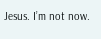Jesus. I’m not now.